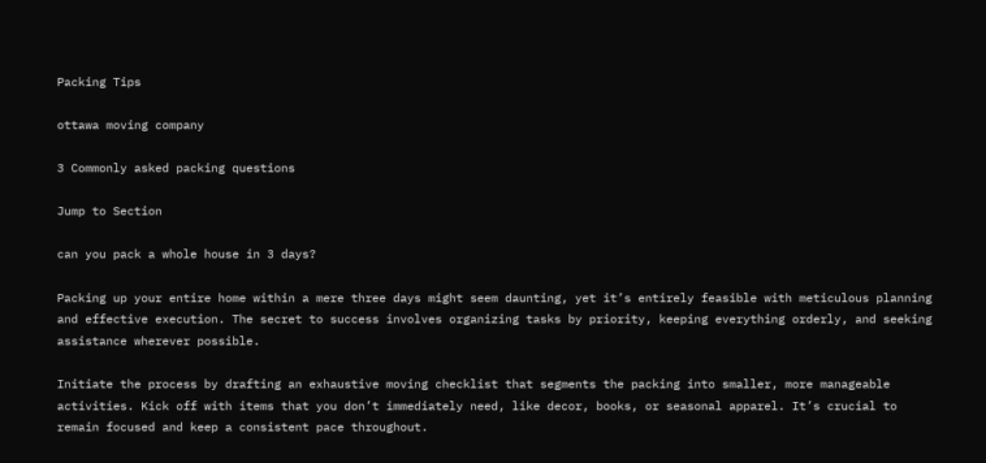Packing Tips

ottawa moving company

3 Commonly asked packing questions

Jump to Section

can you pack a whole house in 3 days?

Packing up your entire home within a mere three days might seem daunting, yet it’s entirely feasible with meticulous planning and effective execution. The secret to success involves organizing tasks by priority, keeping everything orderly, and seeking assistance wherever possible.

Initiate the process by drafting an exhaustive moving checklist that segments the packing into smaller, more manageable activities. Kick off with items that you don’t immediately need, like decor, books, or seasonal apparel. It’s crucial to remain focused and keep a consistent pace throughout.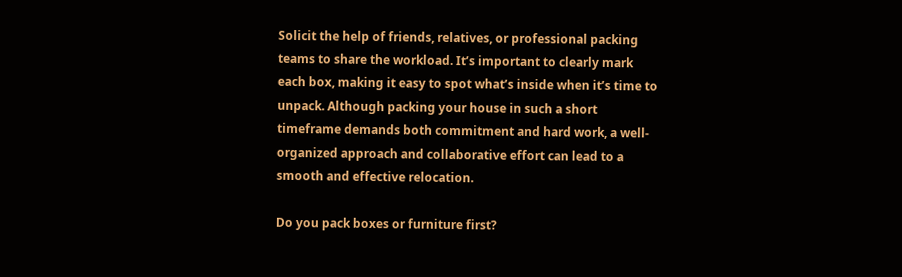Solicit the help of friends, relatives, or professional packing teams to share the workload. It’s important to clearly mark each box, making it easy to spot what’s inside when it’s time to unpack. Although packing your house in such a short timeframe demands both commitment and hard work, a well-organized approach and collaborative effort can lead to a smooth and effective relocation.

Do you pack boxes or furniture first?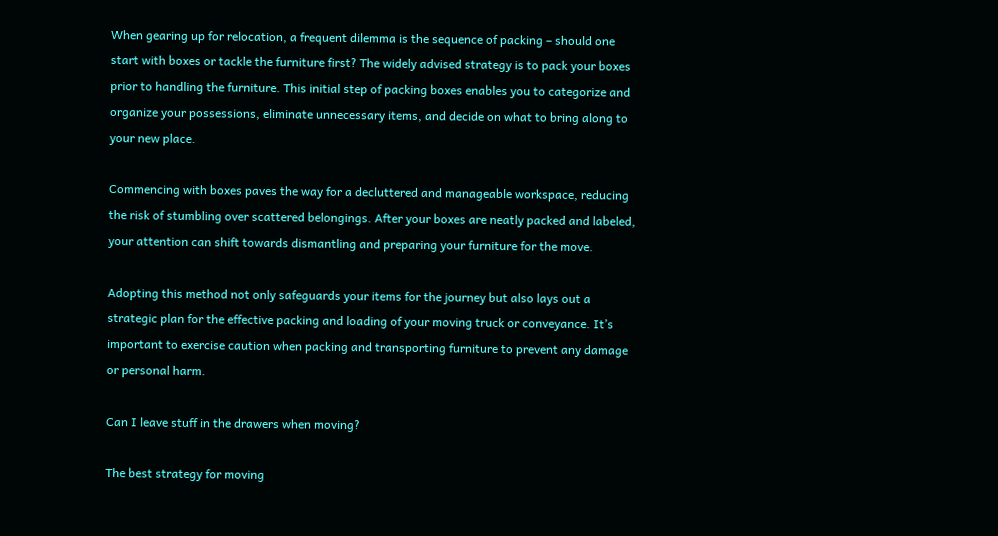When gearing up for relocation, a frequent dilemma is the sequence of packing – should one start with boxes or tackle the furniture first? The widely advised strategy is to pack your boxes prior to handling the furniture. This initial step of packing boxes enables you to categorize and organize your possessions, eliminate unnecessary items, and decide on what to bring along to your new place.

Commencing with boxes paves the way for a decluttered and manageable workspace, reducing the risk of stumbling over scattered belongings. After your boxes are neatly packed and labeled, your attention can shift towards dismantling and preparing your furniture for the move.

Adopting this method not only safeguards your items for the journey but also lays out a strategic plan for the effective packing and loading of your moving truck or conveyance. It’s important to exercise caution when packing and transporting furniture to prevent any damage or personal harm.

Can I leave stuff in the drawers when moving?

The best strategy for moving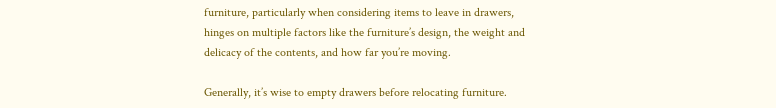furniture, particularly when considering items to leave in drawers, hinges on multiple factors like the furniture’s design, the weight and delicacy of the contents, and how far you’re moving.

Generally, it’s wise to empty drawers before relocating furniture.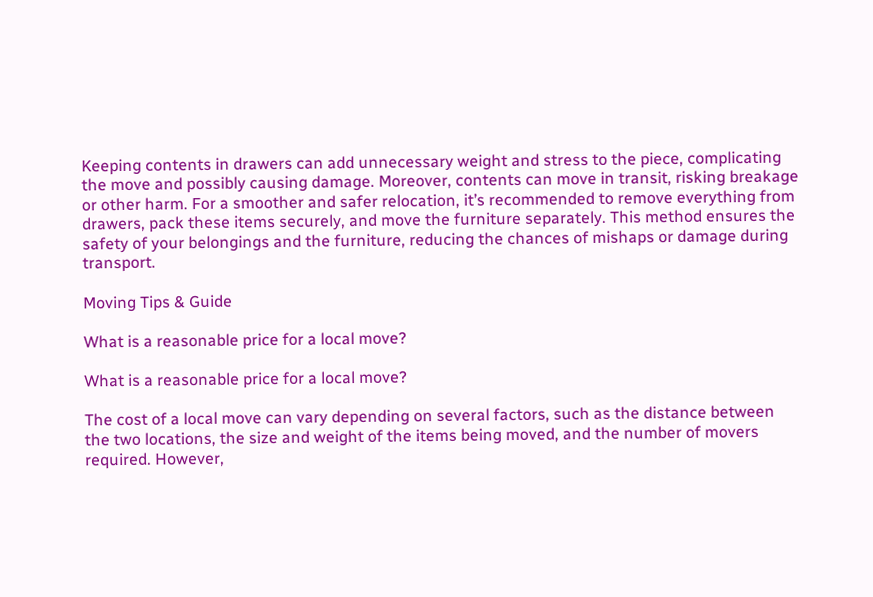Keeping contents in drawers can add unnecessary weight and stress to the piece, complicating the move and possibly causing damage. Moreover, contents can move in transit, risking breakage or other harm. For a smoother and safer relocation, it’s recommended to remove everything from drawers, pack these items securely, and move the furniture separately. This method ensures the safety of your belongings and the furniture, reducing the chances of mishaps or damage during transport.

Moving Tips & Guide

What is a reasonable price for a local move?

What is a reasonable price for a local move?

The cost of a local move can vary depending on several factors, such as the distance between the two locations, the size and weight of the items being moved, and the number of movers required. However,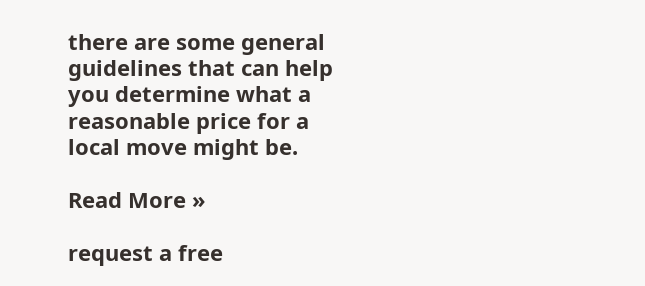there are some general guidelines that can help you determine what a reasonable price for a local move might be.

Read More »

request a free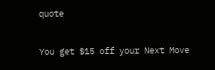quote

You get $15 off your Next Move